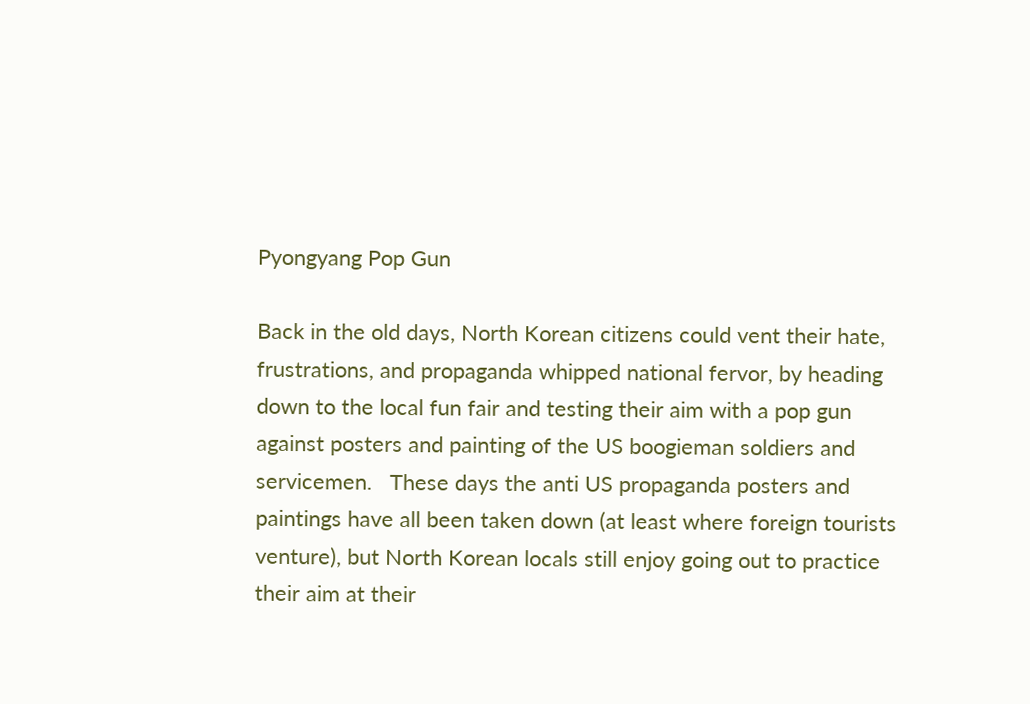Pyongyang Pop Gun

Back in the old days, North Korean citizens could vent their hate, frustrations, and propaganda whipped national fervor, by heading down to the local fun fair and testing their aim with a pop gun against posters and painting of the US boogieman soldiers and servicemen.   These days the anti US propaganda posters and paintings have all been taken down (at least where foreign tourists venture), but North Korean locals still enjoy going out to practice their aim at their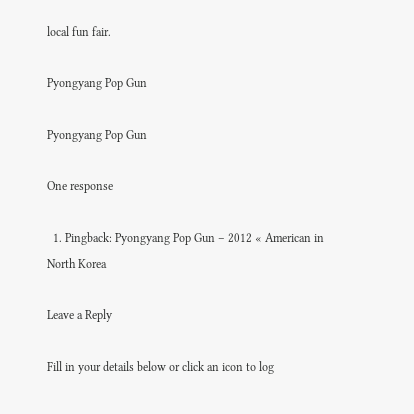local fun fair.

Pyongyang Pop Gun

Pyongyang Pop Gun

One response

  1. Pingback: Pyongyang Pop Gun – 2012 « American in North Korea

Leave a Reply

Fill in your details below or click an icon to log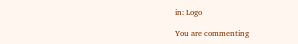in: Logo

You are commenting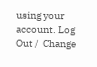using your account. Log Out /  Change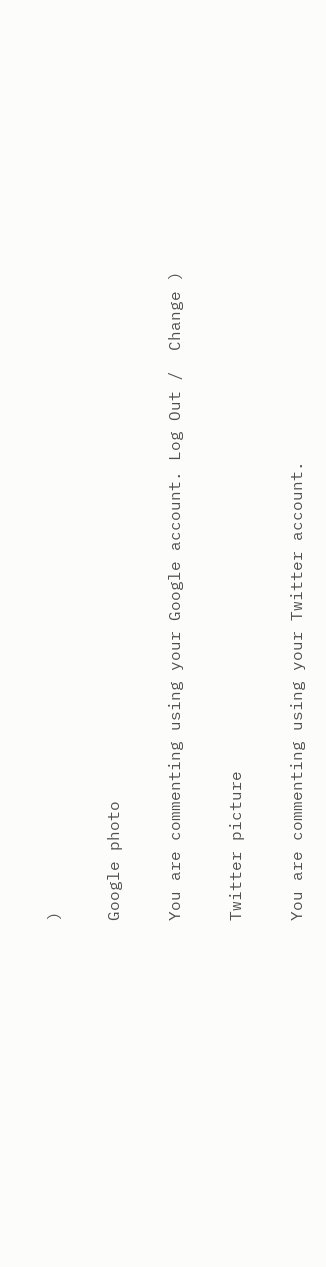)

Google photo

You are commenting using your Google account. Log Out /  Change )

Twitter picture

You are commenting using your Twitter account.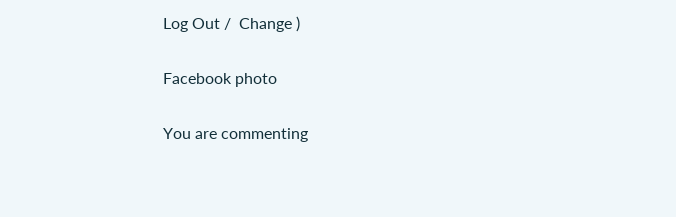Log Out /  Change )

Facebook photo

You are commenting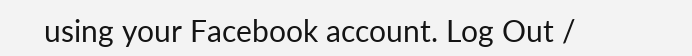using your Facebook account. Log Out /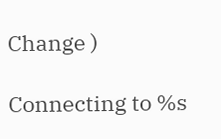Change )

Connecting to %s